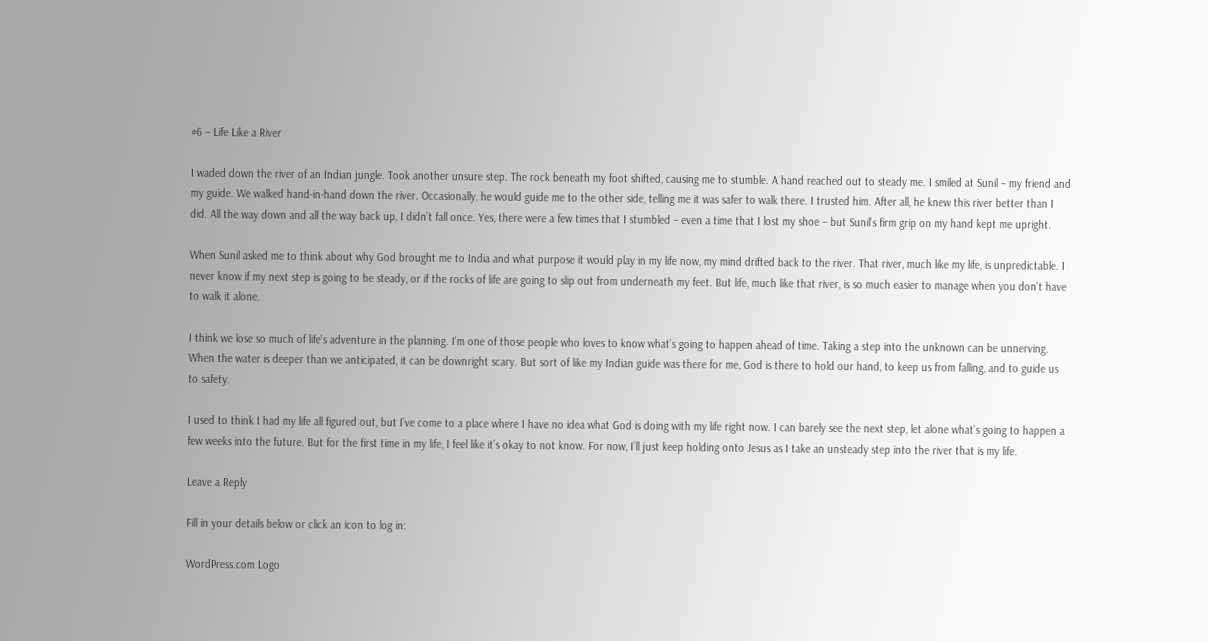#6 – Life Like a River

I waded down the river of an Indian jungle. Took another unsure step. The rock beneath my foot shifted, causing me to stumble. A hand reached out to steady me. I smiled at Sunil – my friend and my guide. We walked hand-in-hand down the river. Occasionally, he would guide me to the other side, telling me it was safer to walk there. I trusted him. After all, he knew this river better than I did. All the way down and all the way back up, I didn’t fall once. Yes, there were a few times that I stumbled – even a time that I lost my shoe – but Sunil’s firm grip on my hand kept me upright.

When Sunil asked me to think about why God brought me to India and what purpose it would play in my life now, my mind drifted back to the river. That river, much like my life, is unpredictable. I never know if my next step is going to be steady, or if the rocks of life are going to slip out from underneath my feet. But life, much like that river, is so much easier to manage when you don’t have to walk it alone.

I think we lose so much of life’s adventure in the planning. I’m one of those people who loves to know what’s going to happen ahead of time. Taking a step into the unknown can be unnerving. When the water is deeper than we anticipated, it can be downright scary. But sort of like my Indian guide was there for me, God is there to hold our hand, to keep us from falling, and to guide us to safety.

I used to think I had my life all figured out, but I’ve come to a place where I have no idea what God is doing with my life right now. I can barely see the next step, let alone what’s going to happen a few weeks into the future. But for the first time in my life, I feel like it’s okay to not know. For now, I’ll just keep holding onto Jesus as I take an unsteady step into the river that is my life.

Leave a Reply

Fill in your details below or click an icon to log in:

WordPress.com Logo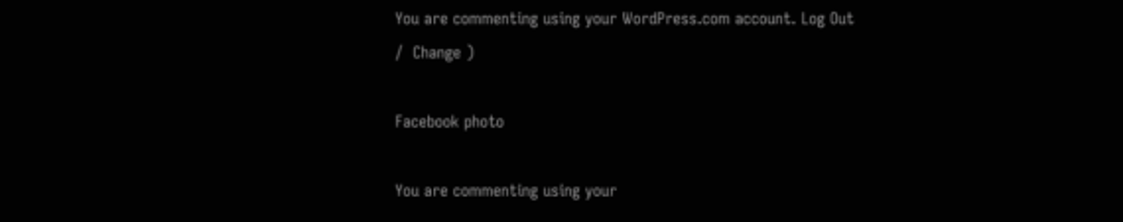You are commenting using your WordPress.com account. Log Out /  Change )

Facebook photo

You are commenting using your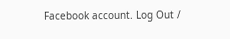Facebook account. Log Out /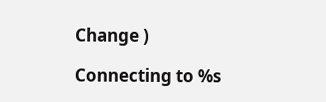Change )

Connecting to %s